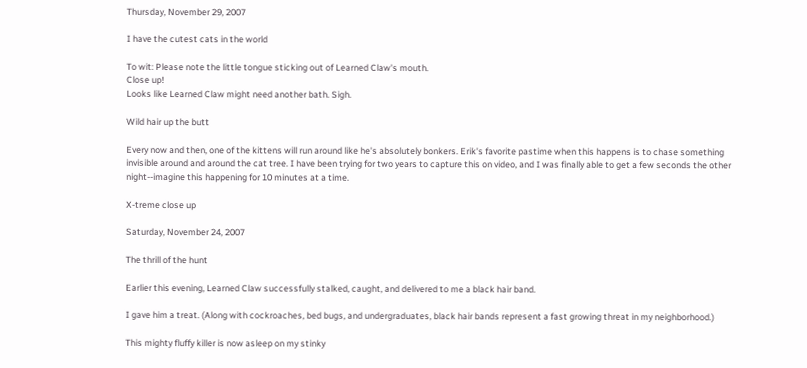Thursday, November 29, 2007

I have the cutest cats in the world

To wit: Please note the little tongue sticking out of Learned Claw's mouth.
Close up!
Looks like Learned Claw might need another bath. Sigh.

Wild hair up the butt

Every now and then, one of the kittens will run around like he's absolutely bonkers. Erik's favorite pastime when this happens is to chase something invisible around and around the cat tree. I have been trying for two years to capture this on video, and I was finally able to get a few seconds the other night--imagine this happening for 10 minutes at a time.

X-treme close up

Saturday, November 24, 2007

The thrill of the hunt

Earlier this evening, Learned Claw successfully stalked, caught, and delivered to me a black hair band.

I gave him a treat. (Along with cockroaches, bed bugs, and undergraduates, black hair bands represent a fast growing threat in my neighborhood.)

This mighty fluffy killer is now asleep on my stinky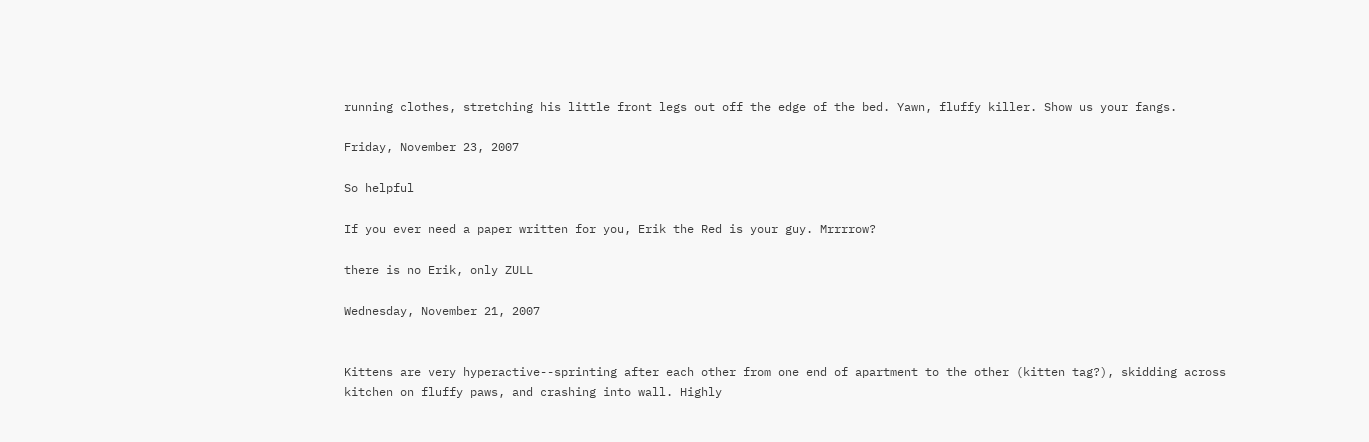running clothes, stretching his little front legs out off the edge of the bed. Yawn, fluffy killer. Show us your fangs.

Friday, November 23, 2007

So helpful

If you ever need a paper written for you, Erik the Red is your guy. Mrrrrow?

there is no Erik, only ZULL

Wednesday, November 21, 2007


Kittens are very hyperactive--sprinting after each other from one end of apartment to the other (kitten tag?), skidding across kitchen on fluffy paws, and crashing into wall. Highly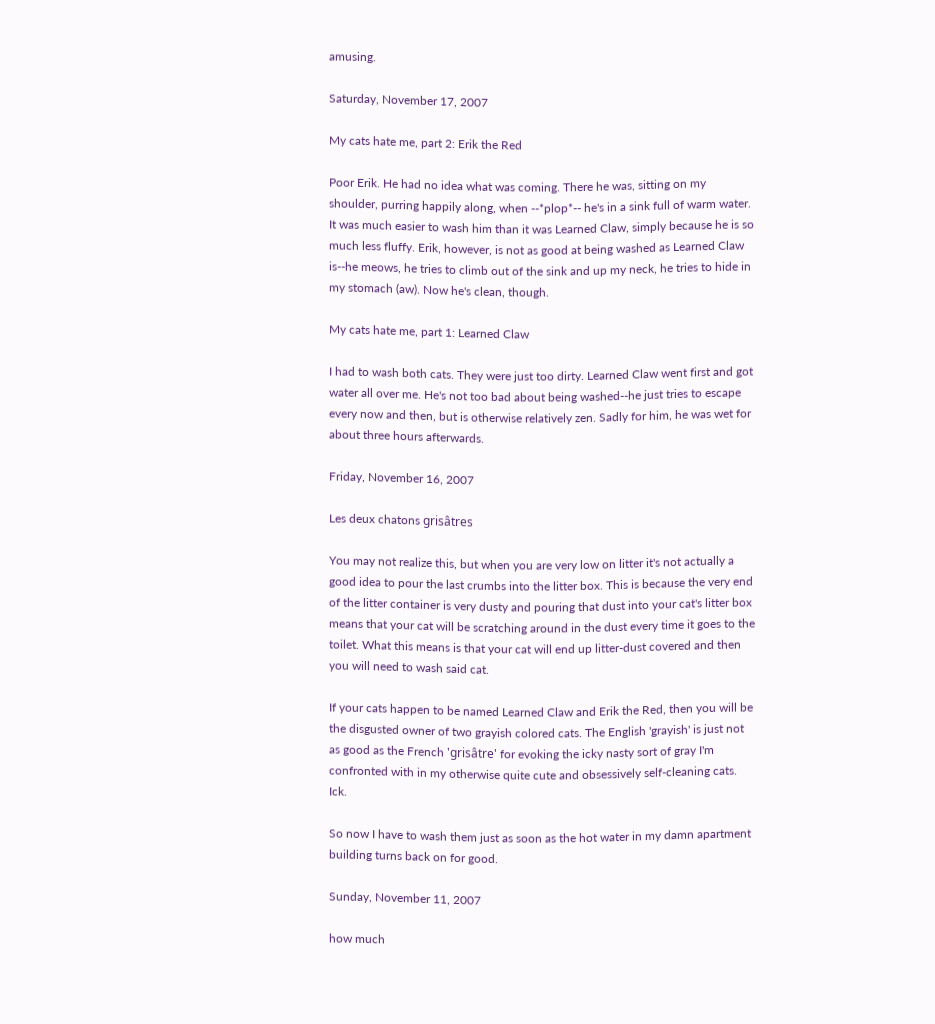amusing.

Saturday, November 17, 2007

My cats hate me, part 2: Erik the Red

Poor Erik. He had no idea what was coming. There he was, sitting on my shoulder, purring happily along, when --*plop*-- he's in a sink full of warm water. It was much easier to wash him than it was Learned Claw, simply because he is so much less fluffy. Erik, however, is not as good at being washed as Learned Claw is--he meows, he tries to climb out of the sink and up my neck, he tries to hide in my stomach (aw). Now he's clean, though.

My cats hate me, part 1: Learned Claw

I had to wash both cats. They were just too dirty. Learned Claw went first and got water all over me. He's not too bad about being washed--he just tries to escape every now and then, but is otherwise relatively zen. Sadly for him, he was wet for about three hours afterwards.

Friday, November 16, 2007

Les deux chatons grisâtres

You may not realize this, but when you are very low on litter it's not actually a good idea to pour the last crumbs into the litter box. This is because the very end of the litter container is very dusty and pouring that dust into your cat's litter box means that your cat will be scratching around in the dust every time it goes to the toilet. What this means is that your cat will end up litter-dust covered and then you will need to wash said cat.

If your cats happen to be named Learned Claw and Erik the Red, then you will be the disgusted owner of two grayish colored cats. The English 'grayish' is just not as good as the French 'grisâtre' for evoking the icky nasty sort of gray I'm confronted with in my otherwise quite cute and obsessively self-cleaning cats. Ick.

So now I have to wash them just as soon as the hot water in my damn apartment building turns back on for good.

Sunday, November 11, 2007

how much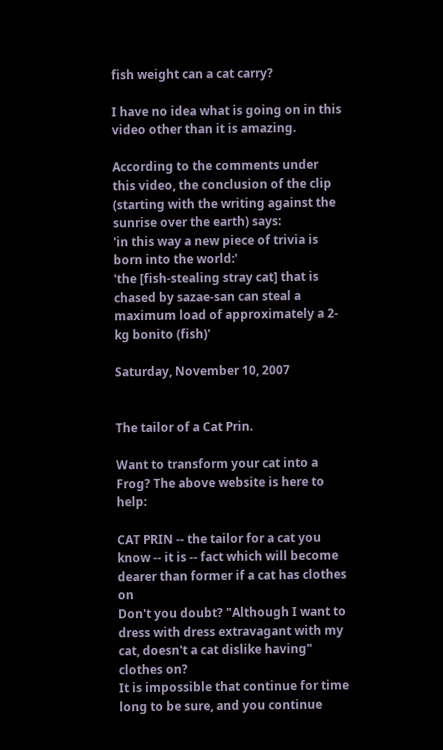fish weight can a cat carry?

I have no idea what is going on in this video other than it is amazing.

According to the comments under this video, the conclusion of the clip (starting with the writing against the sunrise over the earth) says:
'in this way a new piece of trivia is born into the world:'
'the [fish-stealing stray cat] that is chased by sazae-san can steal a maximum load of approximately a 2-kg bonito (fish)'

Saturday, November 10, 2007


The tailor of a Cat Prin.

Want to transform your cat into a Frog? The above website is here to help:

CAT PRIN -- the tailor for a cat you know -- it is -- fact which will become dearer than former if a cat has clothes on
Don't you doubt? "Although I want to dress with dress extravagant with my cat, doesn't a cat dislike having" clothes on?
It is impossible that continue for time long to be sure, and you continue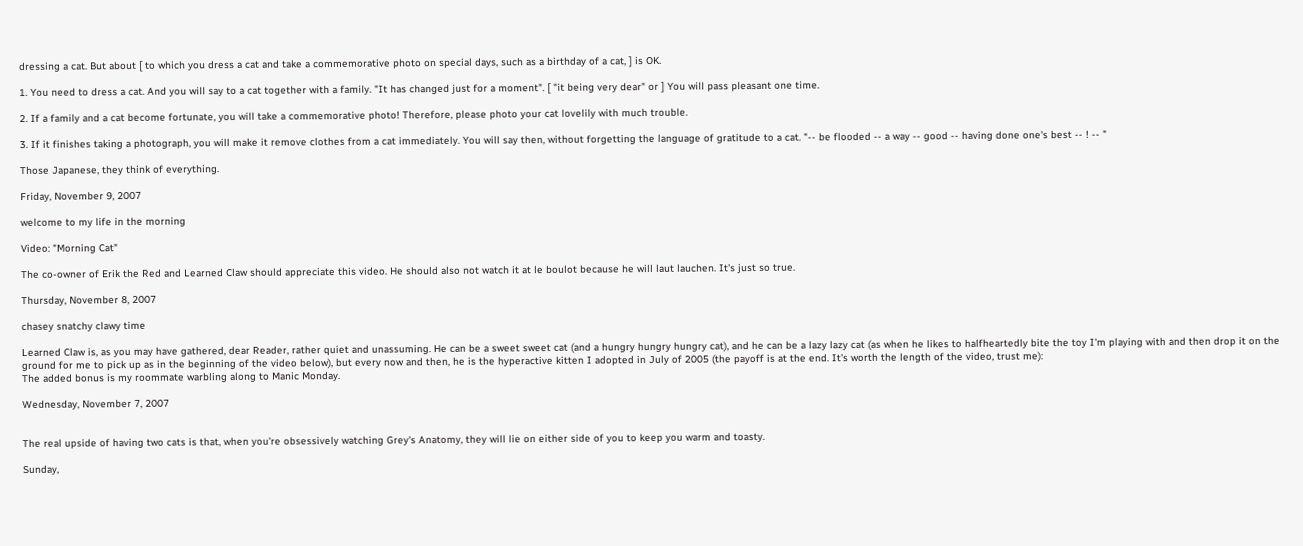dressing a cat. But about [ to which you dress a cat and take a commemorative photo on special days, such as a birthday of a cat, ] is OK.

1. You need to dress a cat. And you will say to a cat together with a family. "It has changed just for a moment". [ "it being very dear" or ] You will pass pleasant one time.

2. If a family and a cat become fortunate, you will take a commemorative photo! Therefore, please photo your cat lovelily with much trouble.

3. If it finishes taking a photograph, you will make it remove clothes from a cat immediately. You will say then, without forgetting the language of gratitude to a cat. "-- be flooded -- a way -- good -- having done one's best -- ! -- "

Those Japanese, they think of everything.

Friday, November 9, 2007

welcome to my life in the morning

Video: "Morning Cat"

The co-owner of Erik the Red and Learned Claw should appreciate this video. He should also not watch it at le boulot because he will laut lauchen. It's just so true.

Thursday, November 8, 2007

chasey snatchy clawy time

Learned Claw is, as you may have gathered, dear Reader, rather quiet and unassuming. He can be a sweet sweet cat (and a hungry hungry hungry cat), and he can be a lazy lazy cat (as when he likes to halfheartedly bite the toy I'm playing with and then drop it on the ground for me to pick up as in the beginning of the video below), but every now and then, he is the hyperactive kitten I adopted in July of 2005 (the payoff is at the end. It's worth the length of the video, trust me):
The added bonus is my roommate warbling along to Manic Monday.

Wednesday, November 7, 2007


The real upside of having two cats is that, when you're obsessively watching Grey's Anatomy, they will lie on either side of you to keep you warm and toasty.

Sunday,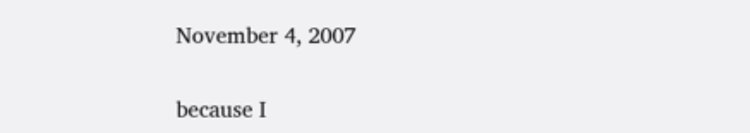November 4, 2007

because I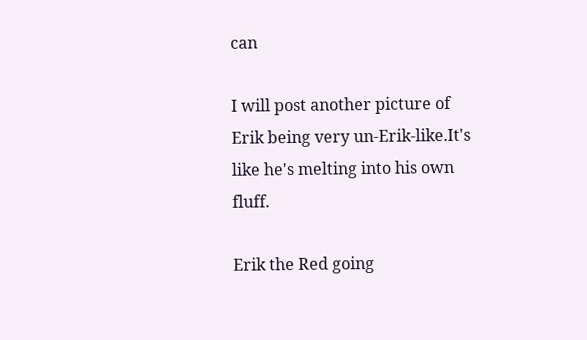can

I will post another picture of Erik being very un-Erik-like.It's like he's melting into his own fluff.

Erik the Red going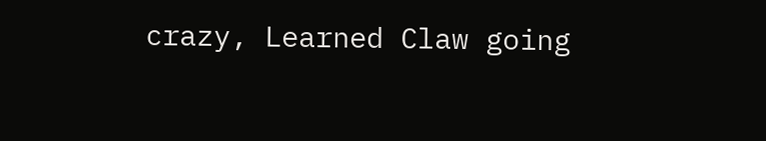crazy, Learned Claw going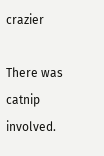crazier

There was catnip involved.